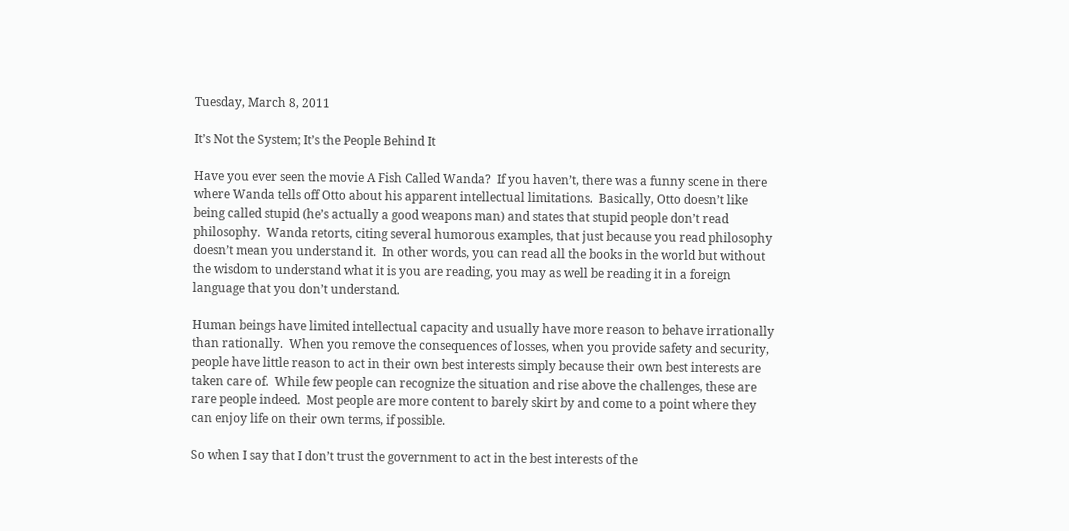Tuesday, March 8, 2011

It’s Not the System; It’s the People Behind It

Have you ever seen the movie A Fish Called Wanda?  If you haven’t, there was a funny scene in there where Wanda tells off Otto about his apparent intellectual limitations.  Basically, Otto doesn’t like being called stupid (he’s actually a good weapons man) and states that stupid people don’t read philosophy.  Wanda retorts, citing several humorous examples, that just because you read philosophy doesn’t mean you understand it.  In other words, you can read all the books in the world but without the wisdom to understand what it is you are reading, you may as well be reading it in a foreign language that you don’t understand.

Human beings have limited intellectual capacity and usually have more reason to behave irrationally than rationally.  When you remove the consequences of losses, when you provide safety and security, people have little reason to act in their own best interests simply because their own best interests are taken care of.  While few people can recognize the situation and rise above the challenges, these are rare people indeed.  Most people are more content to barely skirt by and come to a point where they can enjoy life on their own terms, if possible.

So when I say that I don’t trust the government to act in the best interests of the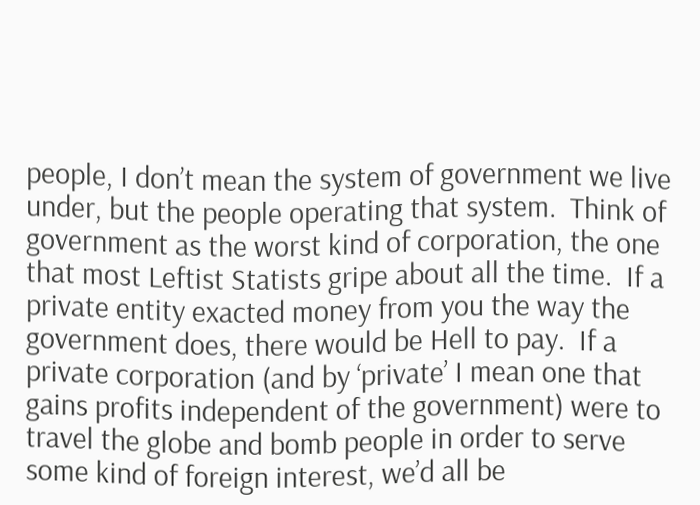people, I don’t mean the system of government we live under, but the people operating that system.  Think of government as the worst kind of corporation, the one that most Leftist Statists gripe about all the time.  If a private entity exacted money from you the way the government does, there would be Hell to pay.  If a private corporation (and by ‘private’ I mean one that gains profits independent of the government) were to travel the globe and bomb people in order to serve some kind of foreign interest, we’d all be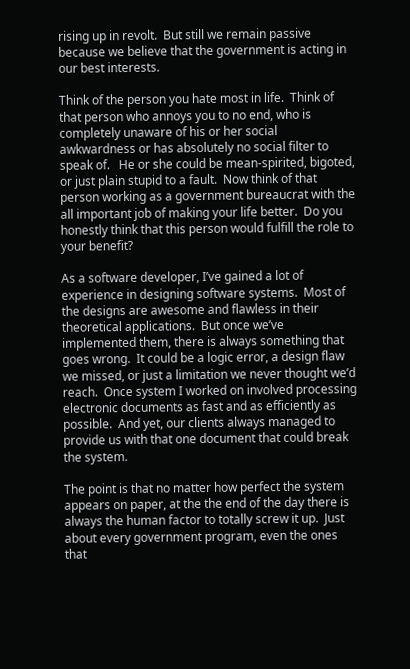rising up in revolt.  But still we remain passive because we believe that the government is acting in our best interests.

Think of the person you hate most in life.  Think of that person who annoys you to no end, who is completely unaware of his or her social awkwardness or has absolutely no social filter to speak of.   He or she could be mean-spirited, bigoted, or just plain stupid to a fault.  Now think of that person working as a government bureaucrat with the all important job of making your life better.  Do you honestly think that this person would fulfill the role to your benefit?

As a software developer, I’ve gained a lot of experience in designing software systems.  Most of the designs are awesome and flawless in their theoretical applications.  But once we’ve implemented them, there is always something that goes wrong.  It could be a logic error, a design flaw we missed, or just a limitation we never thought we’d reach.  Once system I worked on involved processing electronic documents as fast and as efficiently as possible.  And yet, our clients always managed to provide us with that one document that could break the system.

The point is that no matter how perfect the system appears on paper, at the the end of the day there is always the human factor to totally screw it up.  Just about every government program, even the ones that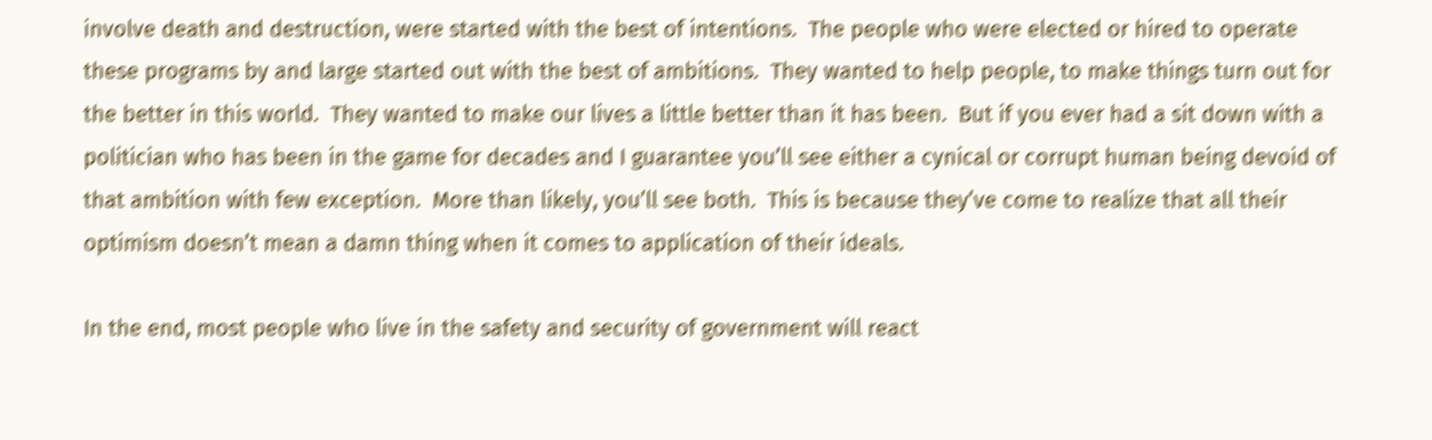involve death and destruction, were started with the best of intentions.  The people who were elected or hired to operate these programs by and large started out with the best of ambitions.  They wanted to help people, to make things turn out for the better in this world.  They wanted to make our lives a little better than it has been.  But if you ever had a sit down with a politician who has been in the game for decades and I guarantee you’ll see either a cynical or corrupt human being devoid of that ambition with few exception.  More than likely, you’ll see both.  This is because they’ve come to realize that all their optimism doesn’t mean a damn thing when it comes to application of their ideals.

In the end, most people who live in the safety and security of government will react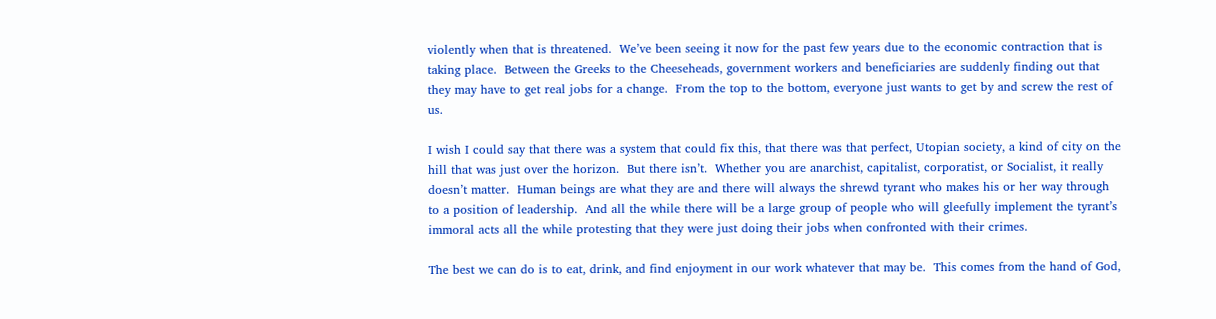violently when that is threatened.  We’ve been seeing it now for the past few years due to the economic contraction that is taking place.  Between the Greeks to the Cheeseheads, government workers and beneficiaries are suddenly finding out that they may have to get real jobs for a change.  From the top to the bottom, everyone just wants to get by and screw the rest of us.

I wish I could say that there was a system that could fix this, that there was that perfect, Utopian society, a kind of city on the hill that was just over the horizon.  But there isn’t.  Whether you are anarchist, capitalist, corporatist, or Socialist, it really doesn’t matter.  Human beings are what they are and there will always the shrewd tyrant who makes his or her way through to a position of leadership.  And all the while there will be a large group of people who will gleefully implement the tyrant’s immoral acts all the while protesting that they were just doing their jobs when confronted with their crimes.

The best we can do is to eat, drink, and find enjoyment in our work whatever that may be.  This comes from the hand of God,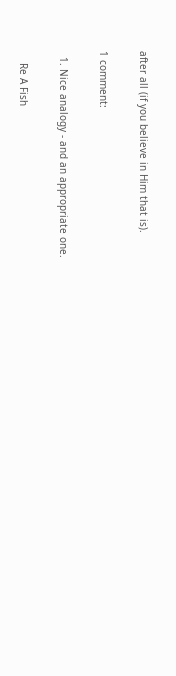after all (if you believe in Him that is).

1 comment:

  1. Nice analogy - and an appropriate one.

    Re A Fish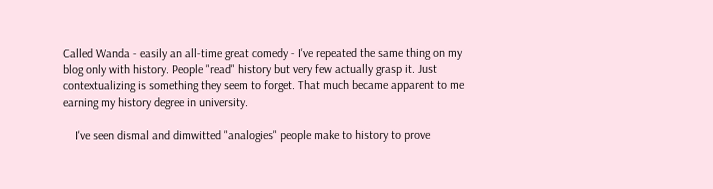Called Wanda - easily an all-time great comedy - I've repeated the same thing on my blog only with history. People "read" history but very few actually grasp it. Just contextualizing is something they seem to forget. That much became apparent to me earning my history degree in university.

    I've seen dismal and dimwitted "analogies" people make to history to prove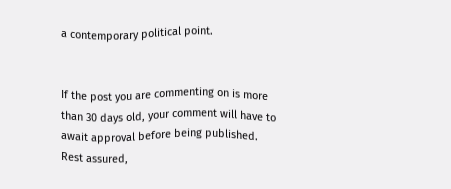a contemporary political point.


If the post you are commenting on is more than 30 days old, your comment will have to await approval before being published. Rest assured,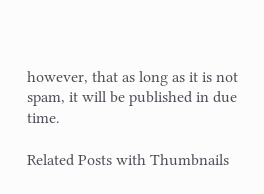however, that as long as it is not spam, it will be published in due time.

Related Posts with Thumbnails